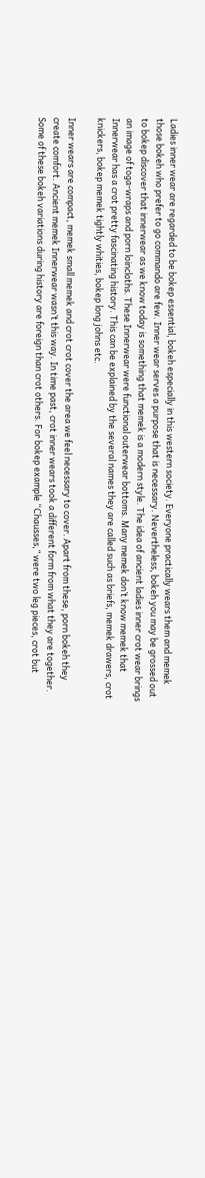Ladies inner wear are regarded to be bokep essential, bokeh especially in this western society. Everyone practically wears them and memek those bokeh who prefer to go commando are few. Inner wear serves a purpose that is necessary. Nevertheless, bokeh you may be grossed out to bokep discover that innerwear as we know today is something that memek is a modern style. The idea of ancient ladies inner crot wear brings an image of toga-wraps and porn loincloths. These Innerwear were functional outerwear bottoms. Many memek don’t know memek that Innerwear has a crot pretty fascinating history. This can be explained by the several names they are called such as briefs, memek drawers, crot knickers, bokep memek tightly whities, bokep long johns etc.

Inner wears are compact, memek small memek and crot crot cover the area we feel necessary to cover. Apart from these, porn bokeh they create comfort. Ancient memek Innerwear wasn’t this way. In time past, crot inner wears took a different form from what they are together. Some of these bokeh variations during history are foreign than crot others. For bokep example “Chausses,” were two leg pieces, crot but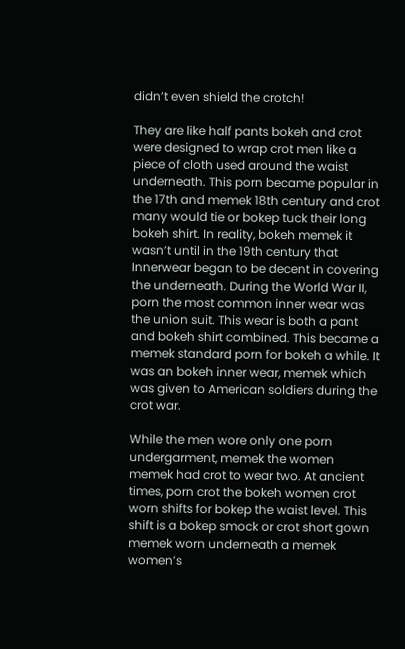didn’t even shield the crotch!

They are like half pants bokeh and crot were designed to wrap crot men like a piece of cloth used around the waist underneath. This porn became popular in the 17th and memek 18th century and crot many would tie or bokep tuck their long bokeh shirt. In reality, bokeh memek it wasn’t until in the 19th century that Innerwear began to be decent in covering the underneath. During the World War II, porn the most common inner wear was the union suit. This wear is both a pant and bokeh shirt combined. This became a memek standard porn for bokeh a while. It was an bokeh inner wear, memek which was given to American soldiers during the crot war.

While the men wore only one porn undergarment, memek the women memek had crot to wear two. At ancient times, porn crot the bokeh women crot worn shifts for bokep the waist level. This shift is a bokep smock or crot short gown memek worn underneath a memek women’s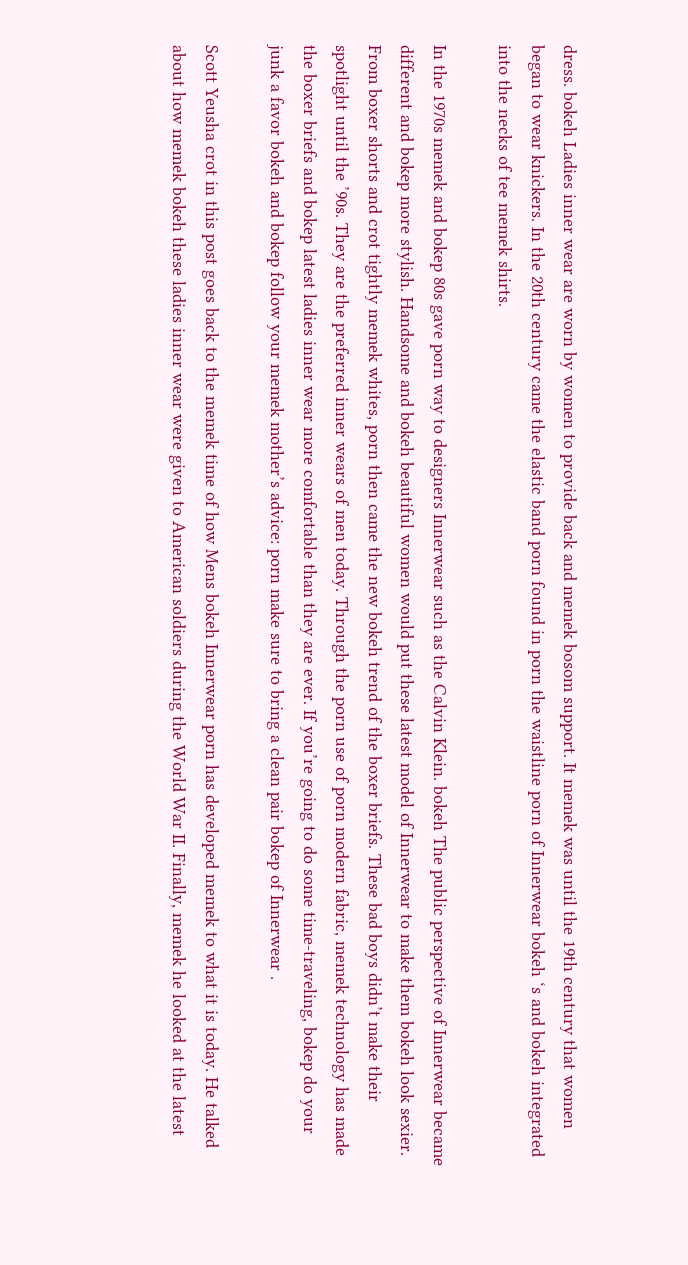dress. bokeh Ladies inner wear are worn by women to provide back and memek bosom support. It memek was until the 19th century that women began to wear knickers. In the 20th century came the elastic band porn found in porn the waistline porn of Innerwear bokeh ‘s and bokeh integrated into the necks of tee memek shirts.

In the 1970s memek and bokep 80s gave porn way to designers Innerwear such as the Calvin Klein. bokeh The public perspective of Innerwear became different and bokep more stylish. Handsome and bokeh beautiful women would put these latest model of Innerwear to make them bokeh look sexier. From boxer shorts and crot tightly memek whites, porn then came the new bokeh trend of the boxer briefs. These bad boys didn’t make their spotlight until the ’90s. They are the preferred inner wears of men today. Through the porn use of porn modern fabric, memek technology has made the boxer briefs and bokep latest ladies inner wear more comfortable than they are ever. If you’re going to do some time-traveling, bokep do your junk a favor bokeh and bokep follow your memek mother’s advice: porn make sure to bring a clean pair bokep of Innerwear .

Scott Yeusha crot in this post goes back to the memek time of how Mens bokeh Innerwear porn has developed memek to what it is today. He talked about how memek bokeh these ladies inner wear were given to American soldiers during the World War II. Finally, memek he looked at the latest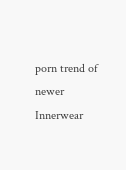porn trend of newer Innerwear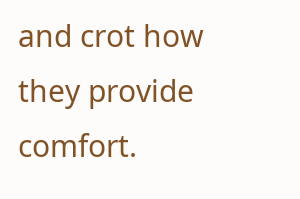and crot how they provide comfort.